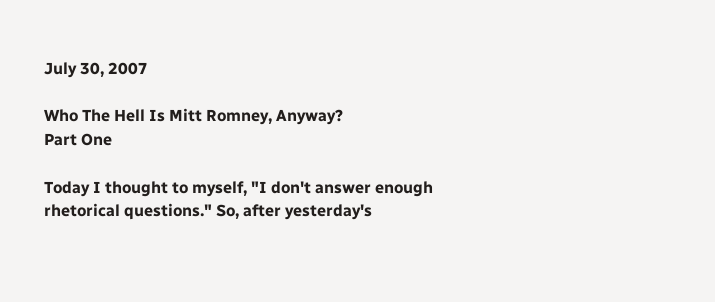July 30, 2007

Who The Hell Is Mitt Romney, Anyway?
Part One

Today I thought to myself, "I don't answer enough rhetorical questions." So, after yesterday's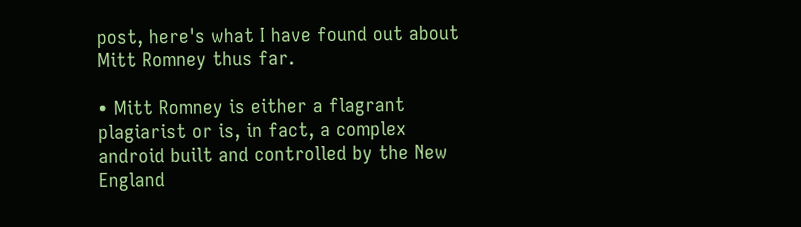post, here's what I have found out about Mitt Romney thus far.

• Mitt Romney is either a flagrant plagiarist or is, in fact, a complex android built and controlled by the New England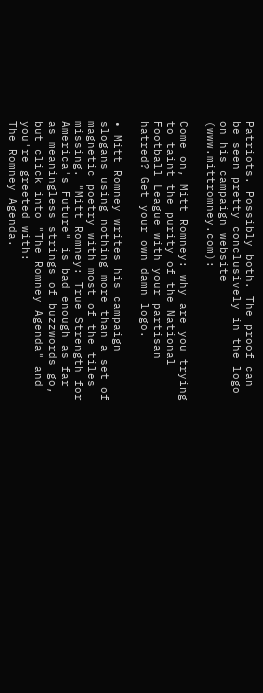Patriots. Possibly both. The proof can be seen pretty conclusively in the logo on his campaign website (www.mittromney.com):

Come on, Mitt Romney: why are you trying to taint the purity of the National Football League with your partisan hatred? Get your own damn logo.

• Mitt Romney writes his campaign slogans using nothing more than a set of magnetic poetry with most of the tiles missing. "Mitt Romney: True Strength for America's Future" is bad enough as far as meaningless strings of buzzwords go, but click into "The Romney Agenda" and you're greeted with:
The Romney Agenda.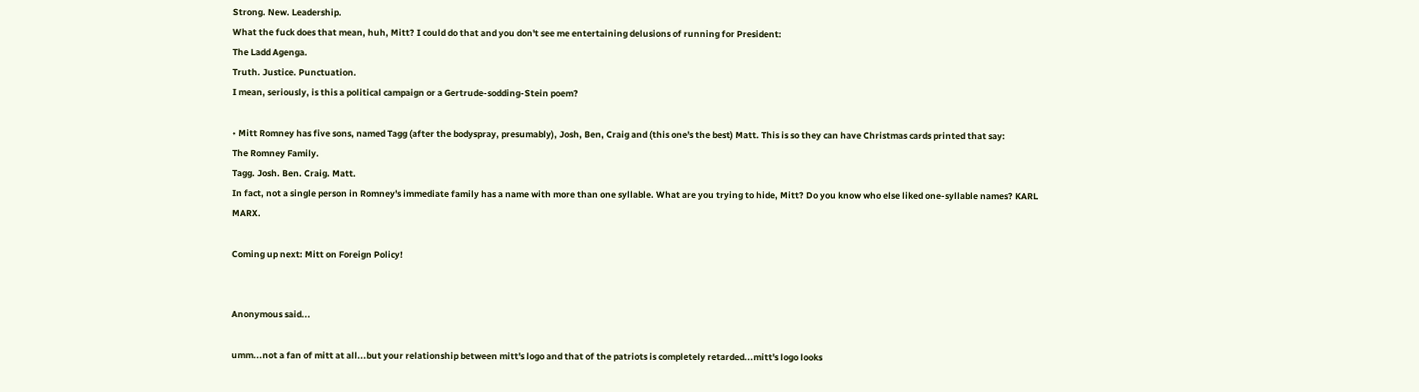Strong. New. Leadership.
What the fuck does that mean, huh, Mitt? I could do that and you don't see me entertaining delusions of running for President:
The Ladd Agenga.
Truth. Justice. Punctuation.
I mean, seriously, is this a political campaign or a Gertrude-sodding-Stein poem?

• Mitt Romney has five sons, named Tagg (after the bodyspray, presumably), Josh, Ben, Craig and (this one's the best) Matt. This is so they can have Christmas cards printed that say:
The Romney Family.
Tagg. Josh. Ben. Craig. Matt.
In fact, not a single person in Romney's immediate family has a name with more than one syllable. What are you trying to hide, Mitt? Do you know who else liked one-syllable names? KARL MARX.

Coming up next: Mitt on Foreign Policy!


Anonymous said...

umm...not a fan of mitt at all...but your relationship between mitt's logo and that of the patriots is completely retarded...mitt's logo looks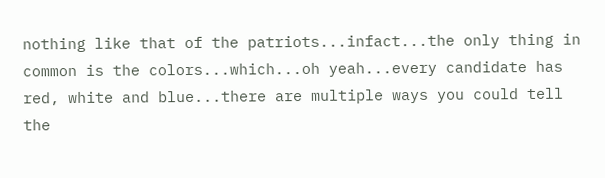nothing like that of the patriots...infact...the only thing in common is the colors...which...oh yeah...every candidate has red, white and blue...there are multiple ways you could tell the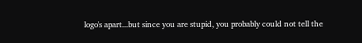logo's apart...but since you are stupid, you probably could not tell the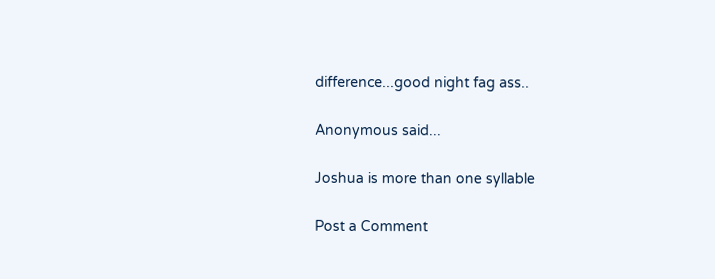difference...good night fag ass..

Anonymous said...

Joshua is more than one syllable

Post a Comment